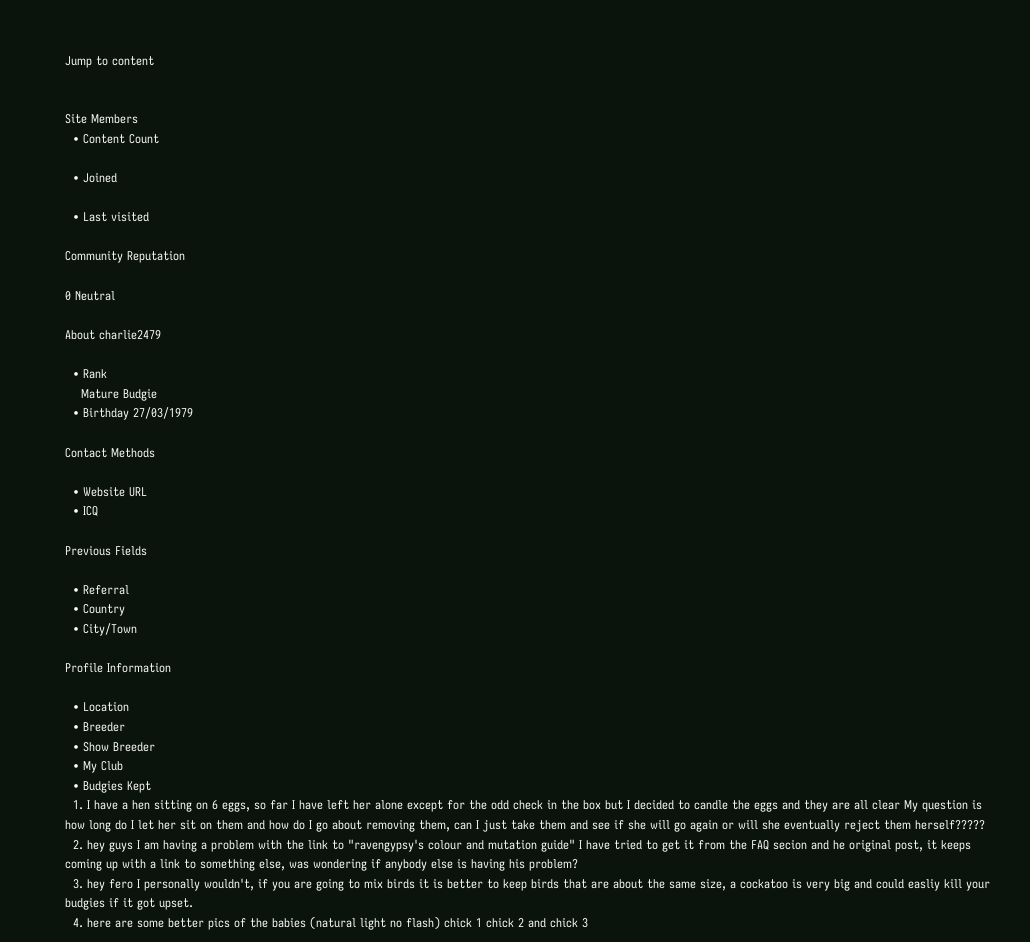Jump to content


Site Members
  • Content Count

  • Joined

  • Last visited

Community Reputation

0 Neutral

About charlie2479

  • Rank
    Mature Budgie
  • Birthday 27/03/1979

Contact Methods

  • Website URL
  • ICQ

Previous Fields

  • Referral
  • Country
  • City/Town

Profile Information

  • Location
  • Breeder
  • Show Breeder
  • My Club
  • Budgies Kept
  1. I have a hen sitting on 6 eggs, so far I have left her alone except for the odd check in the box but I decided to candle the eggs and they are all clear My question is how long do I let her sit on them and how do I go about removing them, can I just take them and see if she will go again or will she eventually reject them herself?????
  2. hey guys I am having a problem with the link to "ravengypsy's colour and mutation guide" I have tried to get it from the FAQ secion and he original post, it keeps coming up with a link to something else, was wondering if anybody else is having his problem?
  3. hey fero I personally wouldn't, if you are going to mix birds it is better to keep birds that are about the same size, a cockatoo is very big and could easliy kill your budgies if it got upset.
  4. here are some better pics of the babies (natural light no flash) chick 1 chick 2 and chick 3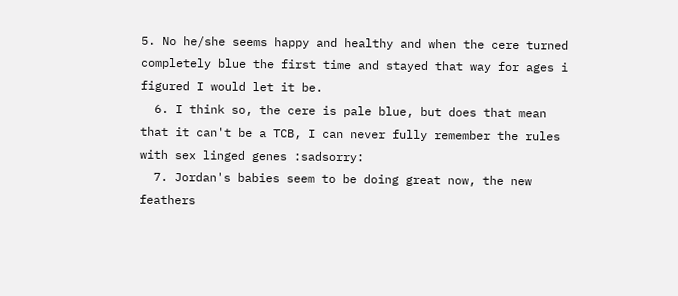5. No he/she seems happy and healthy and when the cere turned completely blue the first time and stayed that way for ages i figured I would let it be.
  6. I think so, the cere is pale blue, but does that mean that it can't be a TCB, I can never fully remember the rules with sex linged genes :sadsorry:
  7. Jordan's babies seem to be doing great now, the new feathers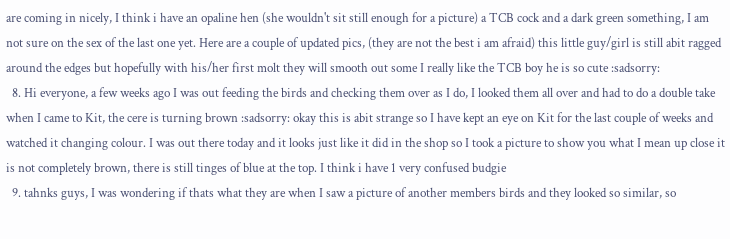are coming in nicely, I think i have an opaline hen (she wouldn't sit still enough for a picture) a TCB cock and a dark green something, I am not sure on the sex of the last one yet. Here are a couple of updated pics, (they are not the best i am afraid) this little guy/girl is still abit ragged around the edges but hopefully with his/her first molt they will smooth out some I really like the TCB boy he is so cute :sadsorry:
  8. Hi everyone, a few weeks ago I was out feeding the birds and checking them over as I do, I looked them all over and had to do a double take when I came to Kit, the cere is turning brown :sadsorry: okay this is abit strange so I have kept an eye on Kit for the last couple of weeks and watched it changing colour. I was out there today and it looks just like it did in the shop so I took a picture to show you what I mean up close it is not completely brown, there is still tinges of blue at the top. I think i have 1 very confused budgie
  9. tahnks guys, I was wondering if thats what they are when I saw a picture of another members birds and they looked so similar, so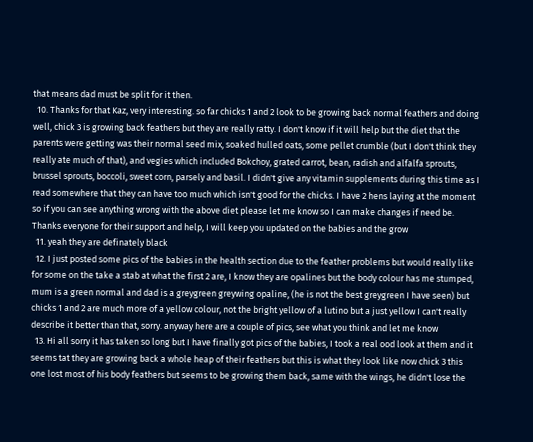that means dad must be split for it then.
  10. Thanks for that Kaz, very interesting. so far chicks 1 and 2 look to be growing back normal feathers and doing well, chick 3 is growing back feathers but they are really ratty. I don't know if it will help but the diet that the parents were getting was their normal seed mix, soaked hulled oats, some pellet crumble (but I don't think they really ate much of that), and vegies which included Bokchoy, grated carrot, bean, radish and alfalfa sprouts, brussel sprouts, boccoli, sweet corn, parsely and basil. I didn't give any vitamin supplements during this time as I read somewhere that they can have too much which isn't good for the chicks. I have 2 hens laying at the moment so if you can see anything wrong with the above diet please let me know so I can make changes if need be. Thanks everyone for their support and help, I will keep you updated on the babies and the grow
  11. yeah they are definately black
  12. I just posted some pics of the babies in the health section due to the feather problems but would really like for some on the take a stab at what the first 2 are, I know they are opalines but the body colour has me stumped, mum is a green normal and dad is a greygreen greywing opaline, (he is not the best greygreen I have seen) but chicks 1 and 2 are much more of a yellow colour, not the bright yellow of a lutino but a just yellow I can't really describe it better than that, sorry. anyway here are a couple of pics, see what you think and let me know
  13. Hi all sorry it has taken so long but I have finally got pics of the babies, I took a real ood look at them and it seems tat they are growing back a whole heap of their feathers but this is what they look like now chick 3 this one lost most of his body feathers but seems to be growing them back, same with the wings, he didn't lose the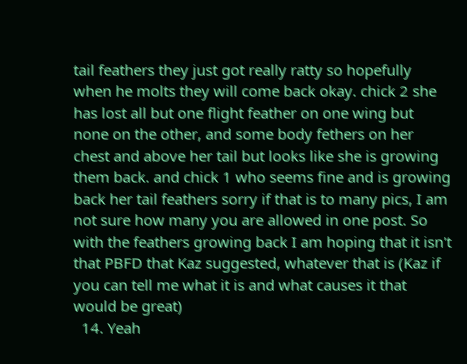tail feathers they just got really ratty so hopefully when he molts they will come back okay. chick 2 she has lost all but one flight feather on one wing but none on the other, and some body fethers on her chest and above her tail but looks like she is growing them back. and chick 1 who seems fine and is growing back her tail feathers sorry if that is to many pics, I am not sure how many you are allowed in one post. So with the feathers growing back I am hoping that it isn't that PBFD that Kaz suggested, whatever that is (Kaz if you can tell me what it is and what causes it that would be great)
  14. Yeah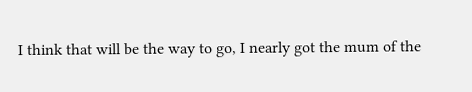I think that will be the way to go, I nearly got the mum of the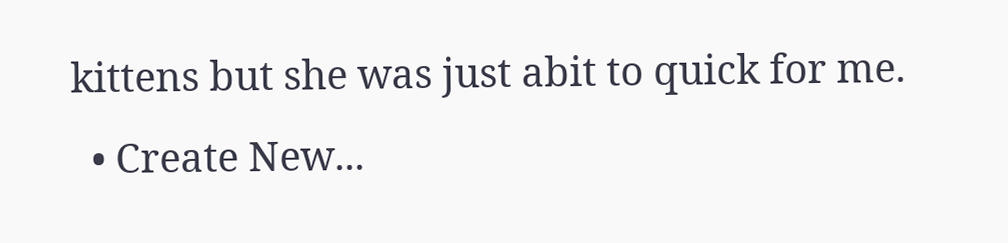kittens but she was just abit to quick for me.
  • Create New...